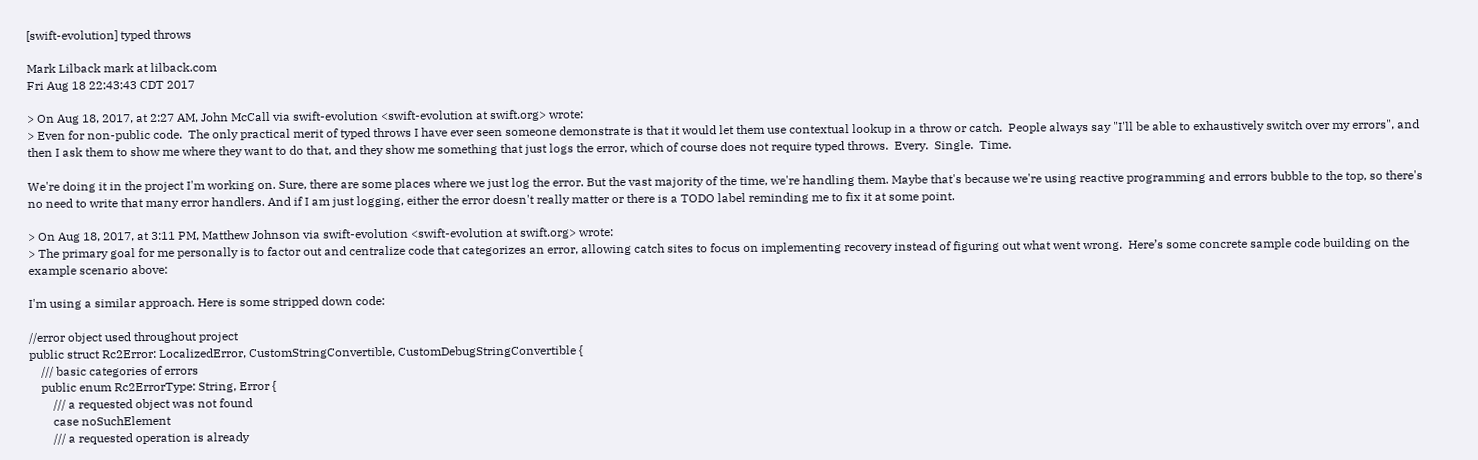[swift-evolution] typed throws

Mark Lilback mark at lilback.com
Fri Aug 18 22:43:43 CDT 2017

> On Aug 18, 2017, at 2:27 AM, John McCall via swift-evolution <swift-evolution at swift.org> wrote:
> Even for non-public code.  The only practical merit of typed throws I have ever seen someone demonstrate is that it would let them use contextual lookup in a throw or catch.  People always say "I'll be able to exhaustively switch over my errors", and then I ask them to show me where they want to do that, and they show me something that just logs the error, which of course does not require typed throws.  Every.  Single.  Time.

We're doing it in the project I'm working on. Sure, there are some places where we just log the error. But the vast majority of the time, we're handling them. Maybe that's because we're using reactive programming and errors bubble to the top, so there's no need to write that many error handlers. And if I am just logging, either the error doesn't really matter or there is a TODO label reminding me to fix it at some point.

> On Aug 18, 2017, at 3:11 PM, Matthew Johnson via swift-evolution <swift-evolution at swift.org> wrote:
> The primary goal for me personally is to factor out and centralize code that categorizes an error, allowing catch sites to focus on implementing recovery instead of figuring out what went wrong.  Here’s some concrete sample code building on the example scenario above:

I'm using a similar approach. Here is some stripped down code:

//error object used throughout project
public struct Rc2Error: LocalizedError, CustomStringConvertible, CustomDebugStringConvertible {
    /// basic categories of errors
    public enum Rc2ErrorType: String, Error {
        /// a requested object was not found
        case noSuchElement
        /// a requested operation is already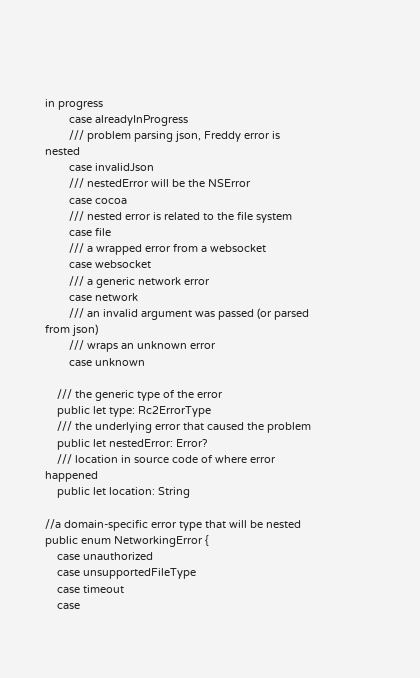in progress
        case alreadyInProgress
        /// problem parsing json, Freddy error is nested
        case invalidJson
        /// nestedError will be the NSError
        case cocoa
        /// nested error is related to the file system
        case file
        /// a wrapped error from a websocket
        case websocket
        /// a generic network error
        case network
        /// an invalid argument was passed (or parsed from json)
        /// wraps an unknown error
        case unknown

    /// the generic type of the error
    public let type: Rc2ErrorType
    /// the underlying error that caused the problem
    public let nestedError: Error?
    /// location in source code of where error happened
    public let location: String

//a domain-specific error type that will be nested
public enum NetworkingError {
    case unauthorized
    case unsupportedFileType
    case timeout
    case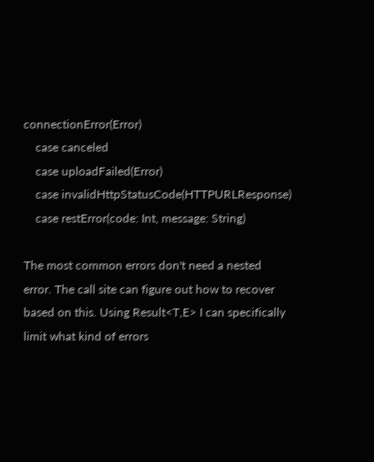connectionError(Error)
    case canceled
    case uploadFailed(Error)
    case invalidHttpStatusCode(HTTPURLResponse)
    case restError(code: Int, message: String)

The most common errors don't need a nested error. The call site can figure out how to recover based on this. Using Result<T,E> I can specifically limit what kind of errors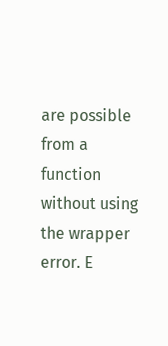are possible from a function without using the wrapper error. E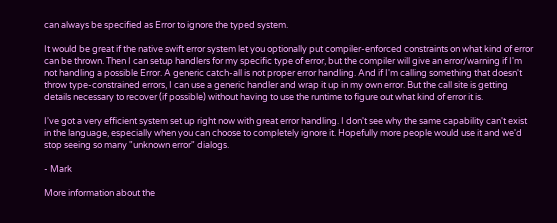can always be specified as Error to ignore the typed system.

It would be great if the native swift error system let you optionally put compiler-enforced constraints on what kind of error can be thrown. Then I can setup handlers for my specific type of error, but the compiler will give an error/warning if I'm not handling a possible Error. A generic catch-all is not proper error handling. And if I'm calling something that doesn't throw type-constrained errors, I can use a generic handler and wrap it up in my own error. But the call site is getting details necessary to recover (if possible) without having to use the runtime to figure out what kind of error it is.

I've got a very efficient system set up right now with great error handling. I don't see why the same capability can't exist in the language, especially when you can choose to completely ignore it. Hopefully more people would use it and we'd stop seeing so many "unknown error" dialogs.

- Mark

More information about the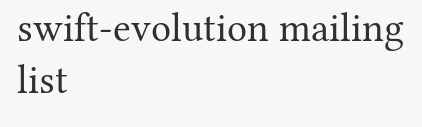swift-evolution mailing list